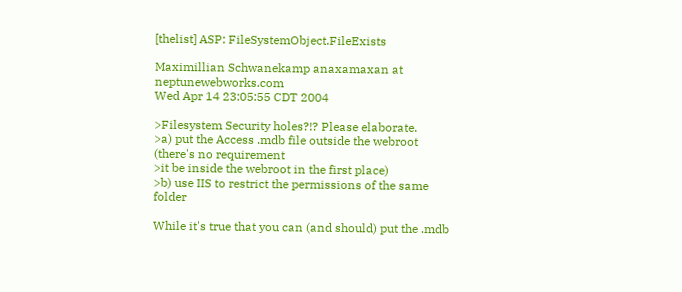[thelist] ASP: FileSystemObject.FileExists

Maximillian Schwanekamp anaxamaxan at neptunewebworks.com
Wed Apr 14 23:05:55 CDT 2004

>Filesystem Security holes?!? Please elaborate.
>a) put the Access .mdb file outside the webroot (there's no requirement
>it be inside the webroot in the first place)
>b) use IIS to restrict the permissions of the same folder

While it's true that you can (and should) put the .mdb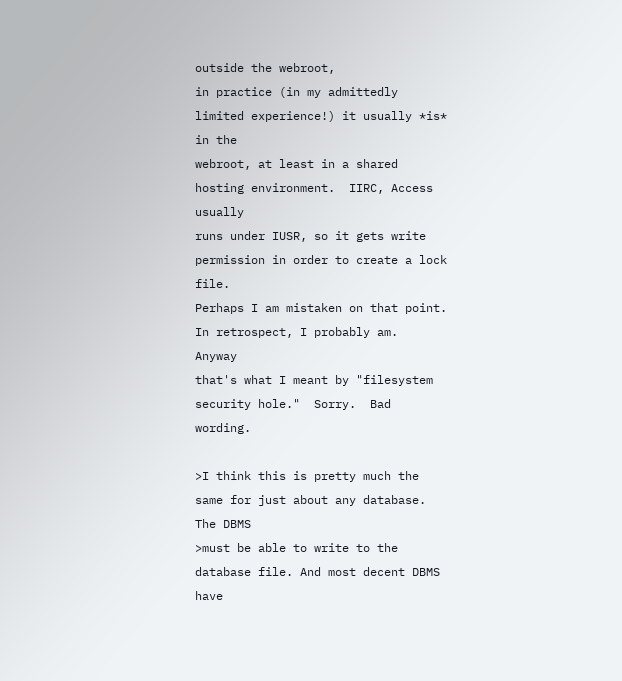outside the webroot,
in practice (in my admittedly limited experience!) it usually *is* in the
webroot, at least in a shared hosting environment.  IIRC, Access  usually
runs under IUSR, so it gets write permission in order to create a lock file.
Perhaps I am mistaken on that point.  In retrospect, I probably am.  Anyway
that's what I meant by "filesystem security hole."  Sorry.  Bad wording.

>I think this is pretty much the same for just about any database. The DBMS
>must be able to write to the database file. And most decent DBMS have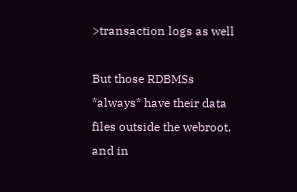>transaction logs as well

But those RDBMSs *always* have their data files outside the webroot, and in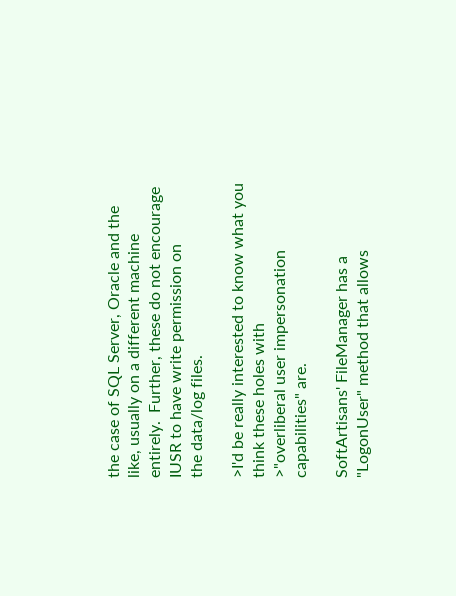the case of SQL Server, Oracle and the like, usually on a different machine
entirely.  Further, these do not encourage IUSR to have write permission on
the data/log files.

>I'd be really interested to know what you think these holes with
>"overliberal user impersonation capabilities" are.

SoftArtisans' FileManager has a "LogonUser" method that allows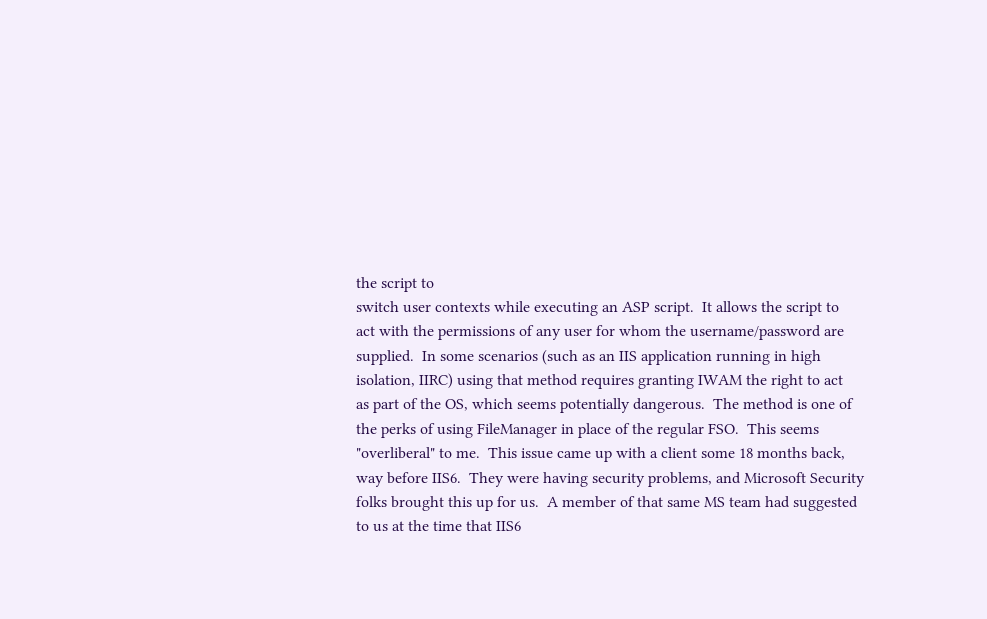the script to
switch user contexts while executing an ASP script.  It allows the script to
act with the permissions of any user for whom the username/password are
supplied.  In some scenarios (such as an IIS application running in high
isolation, IIRC) using that method requires granting IWAM the right to act
as part of the OS, which seems potentially dangerous.  The method is one of
the perks of using FileManager in place of the regular FSO.  This seems
"overliberal" to me.  This issue came up with a client some 18 months back,
way before IIS6.  They were having security problems, and Microsoft Security
folks brought this up for us.  A member of that same MS team had suggested
to us at the time that IIS6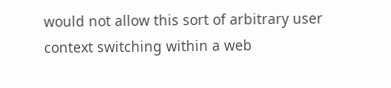would not allow this sort of arbitrary user
context switching within a web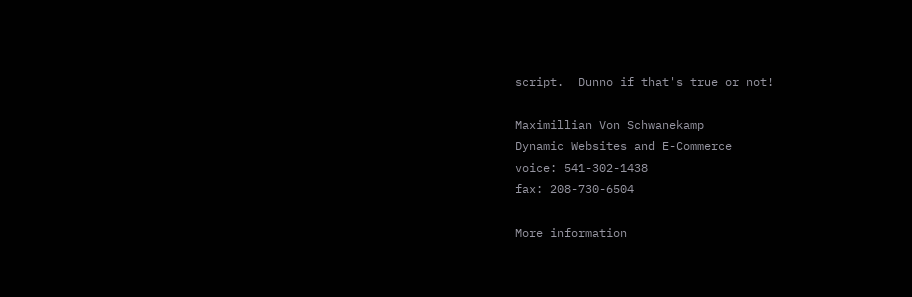script.  Dunno if that's true or not!

Maximillian Von Schwanekamp
Dynamic Websites and E-Commerce
voice: 541-302-1438
fax: 208-730-6504

More information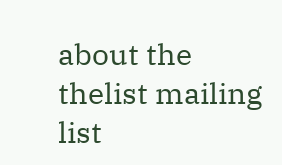about the thelist mailing list